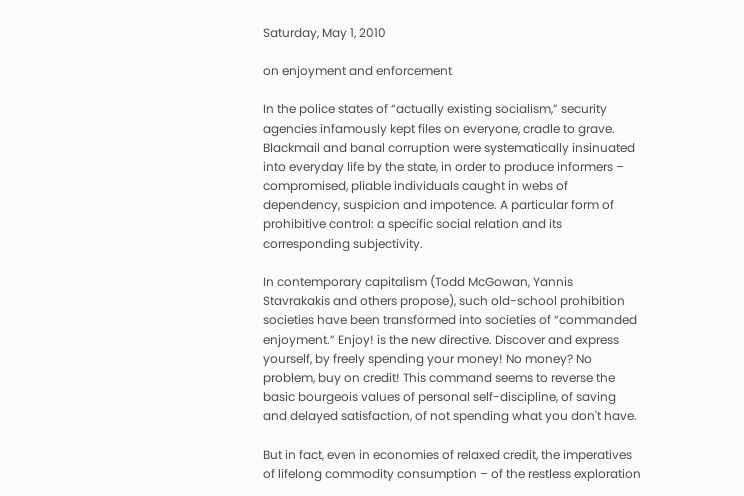Saturday, May 1, 2010

on enjoyment and enforcement

In the police states of “actually existing socialism,” security agencies infamously kept files on everyone, cradle to grave. Blackmail and banal corruption were systematically insinuated into everyday life by the state, in order to produce informers – compromised, pliable individuals caught in webs of dependency, suspicion and impotence. A particular form of prohibitive control: a specific social relation and its corresponding subjectivity.

In contemporary capitalism (Todd McGowan, Yannis Stavrakakis and others propose), such old-school prohibition societies have been transformed into societies of “commanded enjoyment.” Enjoy! is the new directive. Discover and express yourself, by freely spending your money! No money? No problem, buy on credit! This command seems to reverse the basic bourgeois values of personal self-discipline, of saving and delayed satisfaction, of not spending what you don't have.

But in fact, even in economies of relaxed credit, the imperatives of lifelong commodity consumption – of the restless exploration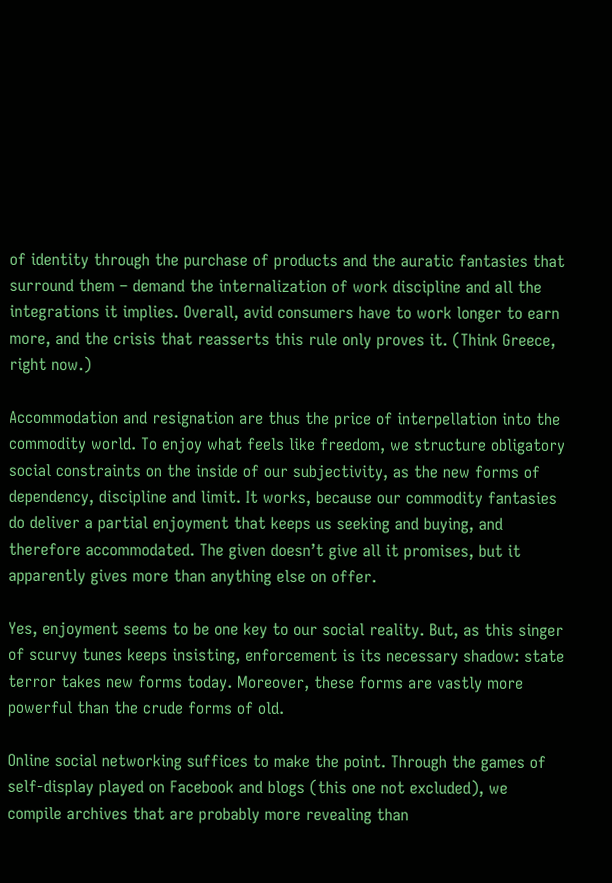of identity through the purchase of products and the auratic fantasies that surround them – demand the internalization of work discipline and all the integrations it implies. Overall, avid consumers have to work longer to earn more, and the crisis that reasserts this rule only proves it. (Think Greece, right now.)

Accommodation and resignation are thus the price of interpellation into the commodity world. To enjoy what feels like freedom, we structure obligatory social constraints on the inside of our subjectivity, as the new forms of dependency, discipline and limit. It works, because our commodity fantasies do deliver a partial enjoyment that keeps us seeking and buying, and therefore accommodated. The given doesn’t give all it promises, but it apparently gives more than anything else on offer.

Yes, enjoyment seems to be one key to our social reality. But, as this singer of scurvy tunes keeps insisting, enforcement is its necessary shadow: state terror takes new forms today. Moreover, these forms are vastly more powerful than the crude forms of old.

Online social networking suffices to make the point. Through the games of self-display played on Facebook and blogs (this one not excluded), we compile archives that are probably more revealing than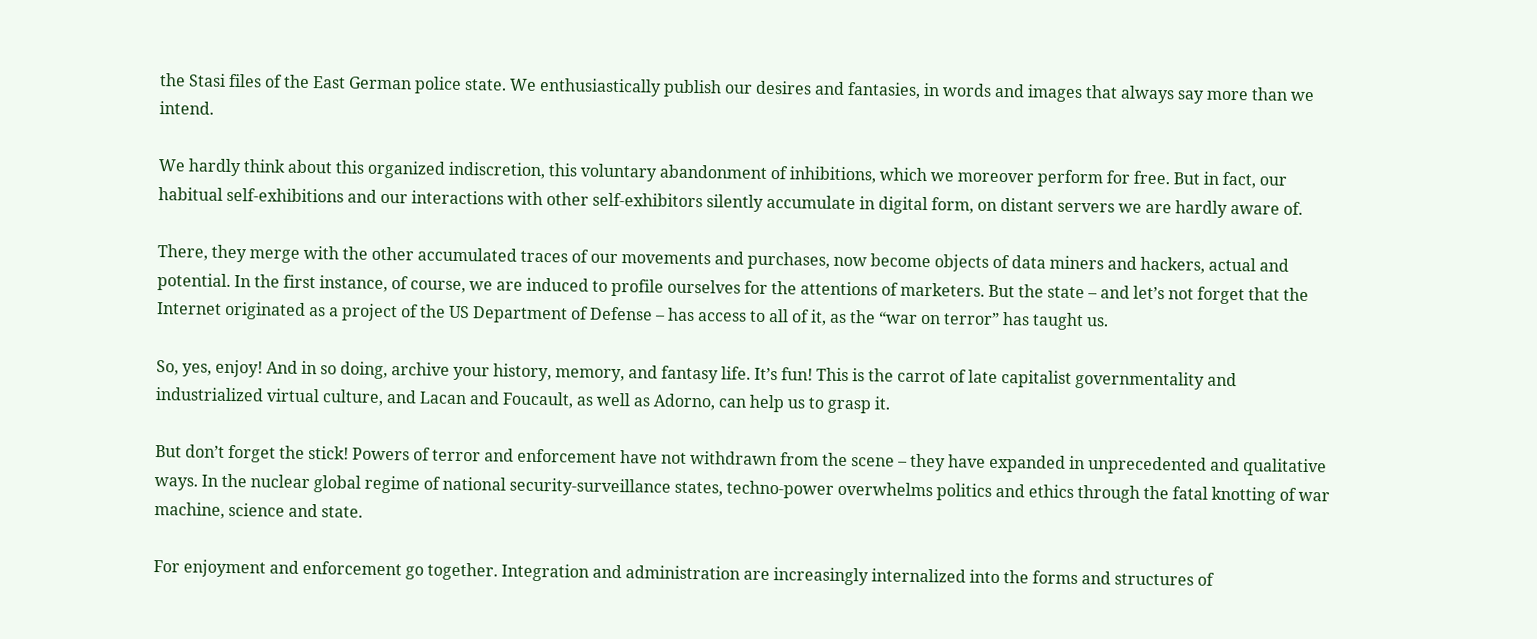the Stasi files of the East German police state. We enthusiastically publish our desires and fantasies, in words and images that always say more than we intend.

We hardly think about this organized indiscretion, this voluntary abandonment of inhibitions, which we moreover perform for free. But in fact, our habitual self-exhibitions and our interactions with other self-exhibitors silently accumulate in digital form, on distant servers we are hardly aware of.

There, they merge with the other accumulated traces of our movements and purchases, now become objects of data miners and hackers, actual and potential. In the first instance, of course, we are induced to profile ourselves for the attentions of marketers. But the state – and let’s not forget that the Internet originated as a project of the US Department of Defense – has access to all of it, as the “war on terror” has taught us.

So, yes, enjoy! And in so doing, archive your history, memory, and fantasy life. It’s fun! This is the carrot of late capitalist governmentality and industrialized virtual culture, and Lacan and Foucault, as well as Adorno, can help us to grasp it.

But don’t forget the stick! Powers of terror and enforcement have not withdrawn from the scene – they have expanded in unprecedented and qualitative ways. In the nuclear global regime of national security-surveillance states, techno-power overwhelms politics and ethics through the fatal knotting of war machine, science and state.

For enjoyment and enforcement go together. Integration and administration are increasingly internalized into the forms and structures of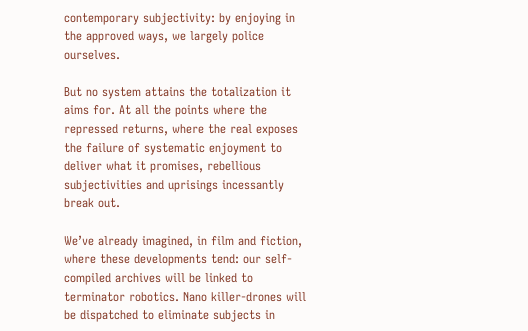contemporary subjectivity: by enjoying in the approved ways, we largely police ourselves.

But no system attains the totalization it aims for. At all the points where the repressed returns, where the real exposes the failure of systematic enjoyment to deliver what it promises, rebellious subjectivities and uprisings incessantly break out.

We’ve already imagined, in film and fiction, where these developments tend: our self-compiled archives will be linked to terminator robotics. Nano killer-drones will be dispatched to eliminate subjects in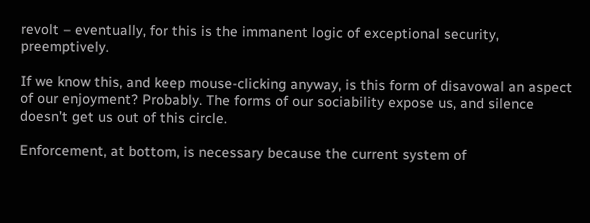revolt – eventually, for this is the immanent logic of exceptional security, preemptively.

If we know this, and keep mouse-clicking anyway, is this form of disavowal an aspect of our enjoyment? Probably. The forms of our sociability expose us, and silence doesn’t get us out of this circle.

Enforcement, at bottom, is necessary because the current system of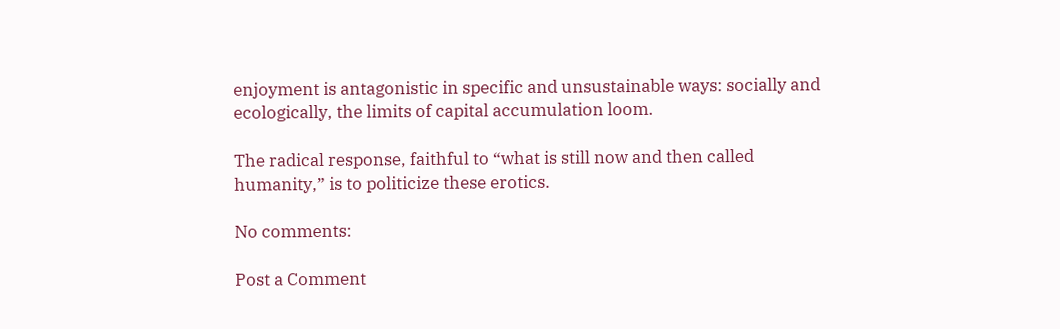enjoyment is antagonistic in specific and unsustainable ways: socially and ecologically, the limits of capital accumulation loom.

The radical response, faithful to “what is still now and then called humanity,” is to politicize these erotics.

No comments:

Post a Comment